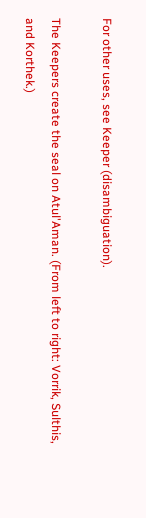For other uses, see Keeper (disambiguation).

The Keepers create the seal on Atul'Aman. (From left to right: Vorrik, Sulthis, and Korthek.)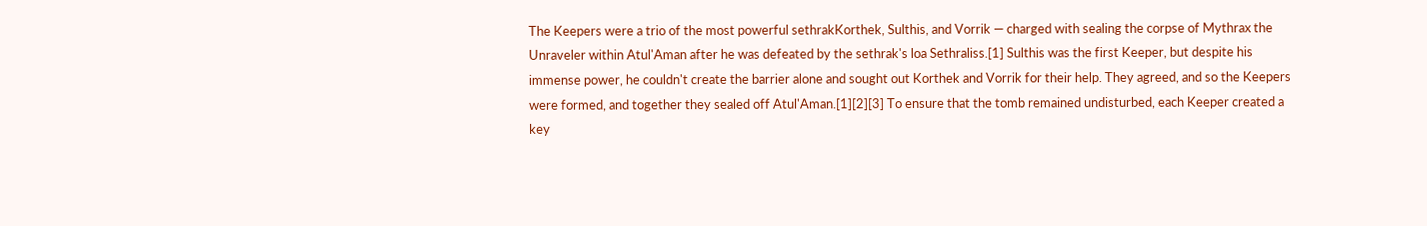The Keepers were a trio of the most powerful sethrakKorthek, Sulthis, and Vorrik — charged with sealing the corpse of Mythrax the Unraveler within Atul'Aman after he was defeated by the sethrak's loa Sethraliss.[1] Sulthis was the first Keeper, but despite his immense power, he couldn't create the barrier alone and sought out Korthek and Vorrik for their help. They agreed, and so the Keepers were formed, and together they sealed off Atul'Aman.[1][2][3] To ensure that the tomb remained undisturbed, each Keeper created a key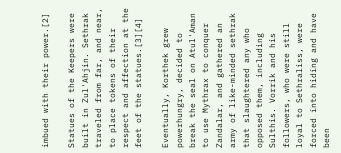imbued with their power.[2]

Statues of the Keepers were built in Zul'Ahjin. Sethrak traveled from far, and near, to place tokens of their respect and affection at the feet of the statues.[3][4]

Eventually, Korthek grew powerhungry, decided to break the seal on Atul'Aman to use Mythrax to conquer Zandalar, and gathered an army of like-minded sethrak that slaughtered any who opposed them, including Sulthis. Vorrik and his followers, who were still loyal to Sethraliss, were forced into hiding and have been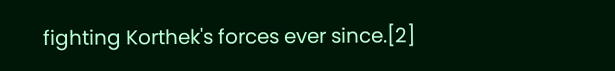fighting Korthek's forces ever since.[2]